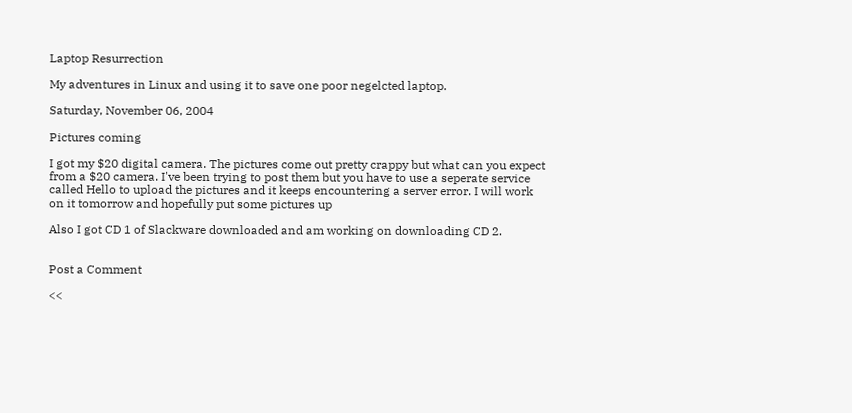Laptop Resurrection

My adventures in Linux and using it to save one poor negelcted laptop.

Saturday, November 06, 2004

Pictures coming

I got my $20 digital camera. The pictures come out pretty crappy but what can you expect from a $20 camera. I've been trying to post them but you have to use a seperate service called Hello to upload the pictures and it keeps encountering a server error. I will work on it tomorrow and hopefully put some pictures up

Also I got CD 1 of Slackware downloaded and am working on downloading CD 2.


Post a Comment

<<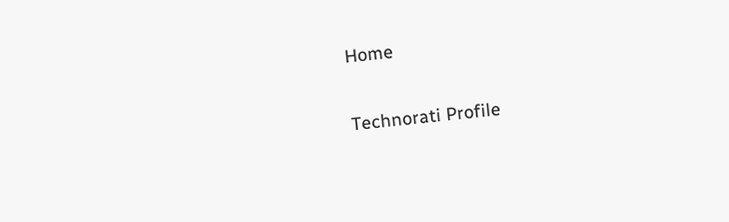Home

Technorati Profile